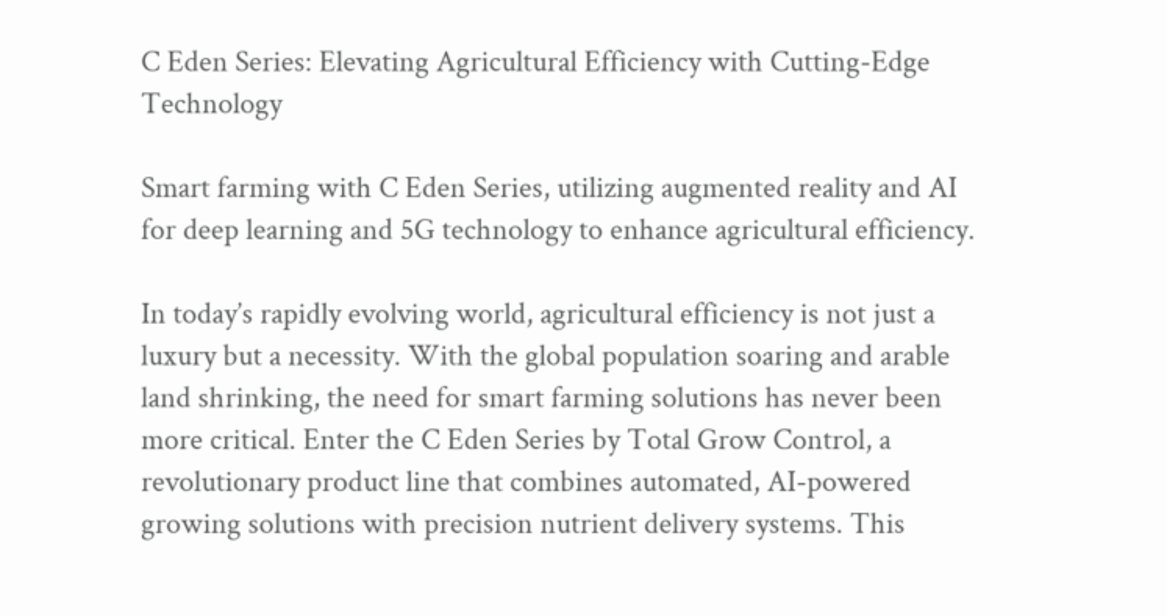C Eden Series: Elevating Agricultural Efficiency with Cutting-Edge Technology

Smart farming with C Eden Series, utilizing augmented reality and AI for deep learning and 5G technology to enhance agricultural efficiency.

In today’s rapidly evolving world, agricultural efficiency is not just a luxury but a necessity. With the global population soaring and arable land shrinking, the need for smart farming solutions has never been more critical. Enter the C Eden Series by Total Grow Control, a revolutionary product line that combines automated, AI-powered growing solutions with precision nutrient delivery systems. This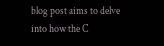blog post aims to delve into how the C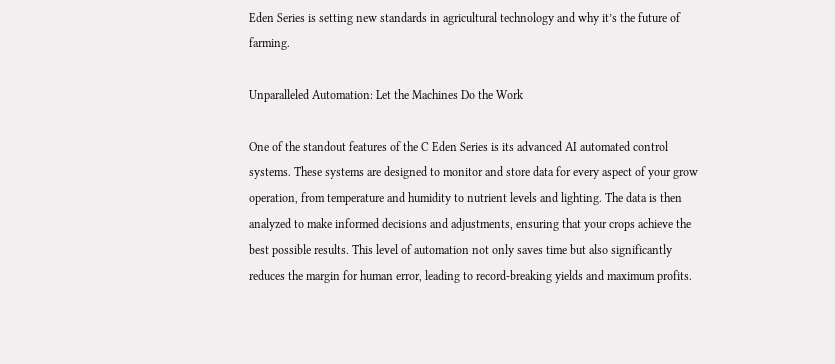Eden Series is setting new standards in agricultural technology and why it’s the future of farming.

Unparalleled Automation: Let the Machines Do the Work

One of the standout features of the C Eden Series is its advanced AI automated control systems. These systems are designed to monitor and store data for every aspect of your grow operation, from temperature and humidity to nutrient levels and lighting. The data is then analyzed to make informed decisions and adjustments, ensuring that your crops achieve the best possible results. This level of automation not only saves time but also significantly reduces the margin for human error, leading to record-breaking yields and maximum profits.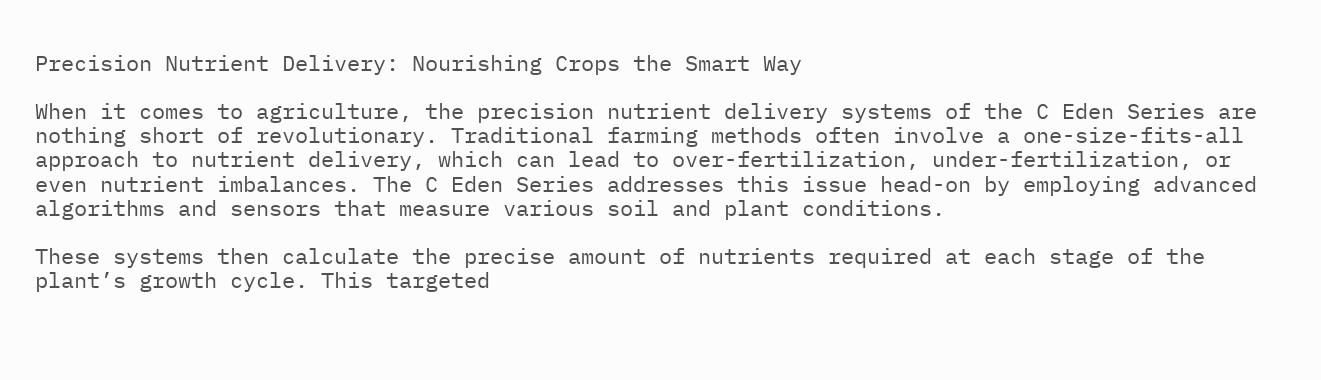Precision Nutrient Delivery: Nourishing Crops the Smart Way

When it comes to agriculture, the precision nutrient delivery systems of the C Eden Series are nothing short of revolutionary. Traditional farming methods often involve a one-size-fits-all approach to nutrient delivery, which can lead to over-fertilization, under-fertilization, or even nutrient imbalances. The C Eden Series addresses this issue head-on by employing advanced algorithms and sensors that measure various soil and plant conditions.

These systems then calculate the precise amount of nutrients required at each stage of the plant’s growth cycle. This targeted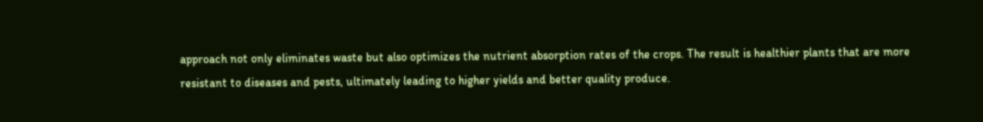approach not only eliminates waste but also optimizes the nutrient absorption rates of the crops. The result is healthier plants that are more resistant to diseases and pests, ultimately leading to higher yields and better quality produce.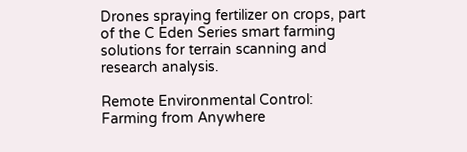Drones spraying fertilizer on crops, part of the C Eden Series smart farming solutions for terrain scanning and research analysis.

Remote Environmental Control: Farming from Anywhere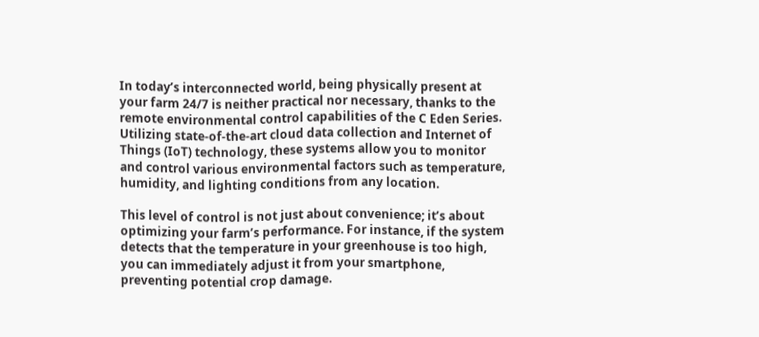In today’s interconnected world, being physically present at your farm 24/7 is neither practical nor necessary, thanks to the remote environmental control capabilities of the C Eden Series. Utilizing state-of-the-art cloud data collection and Internet of Things (IoT) technology, these systems allow you to monitor and control various environmental factors such as temperature, humidity, and lighting conditions from any location.

This level of control is not just about convenience; it’s about optimizing your farm’s performance. For instance, if the system detects that the temperature in your greenhouse is too high, you can immediately adjust it from your smartphone, preventing potential crop damage.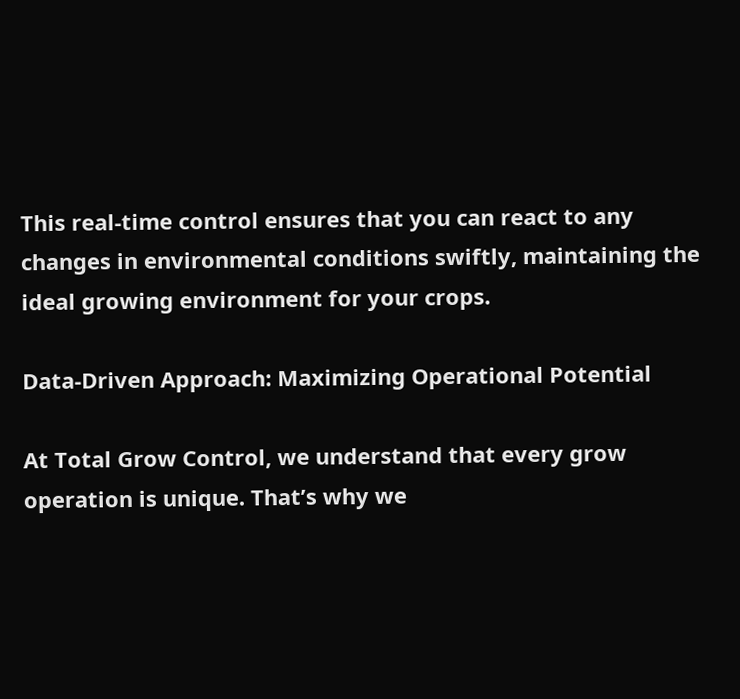This real-time control ensures that you can react to any changes in environmental conditions swiftly, maintaining the ideal growing environment for your crops.

Data-Driven Approach: Maximizing Operational Potential

At Total Grow Control, we understand that every grow operation is unique. That’s why we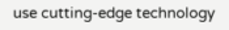use cutting-edge technology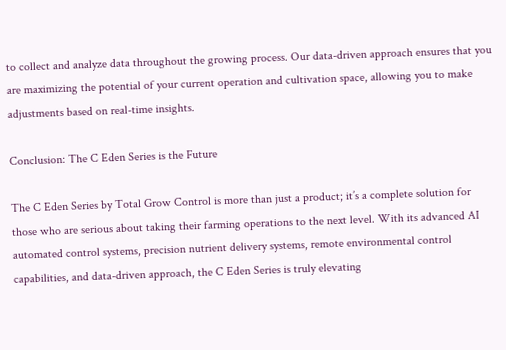to collect and analyze data throughout the growing process. Our data-driven approach ensures that you are maximizing the potential of your current operation and cultivation space, allowing you to make adjustments based on real-time insights.

Conclusion: The C Eden Series is the Future

The C Eden Series by Total Grow Control is more than just a product; it’s a complete solution for those who are serious about taking their farming operations to the next level. With its advanced AI automated control systems, precision nutrient delivery systems, remote environmental control capabilities, and data-driven approach, the C Eden Series is truly elevating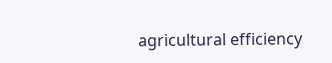agricultural efficiency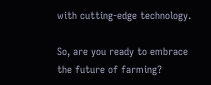with cutting-edge technology.

So, are you ready to embrace the future of farming?